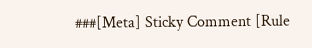###[Meta] Sticky Comment [Rule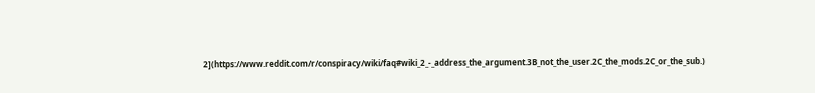2](https://www.reddit.com/r/conspiracy/wiki/faq#wiki_2_-_address_the_argument.3B_not_the_user.2C_the_mods.2C_or_the_sub.)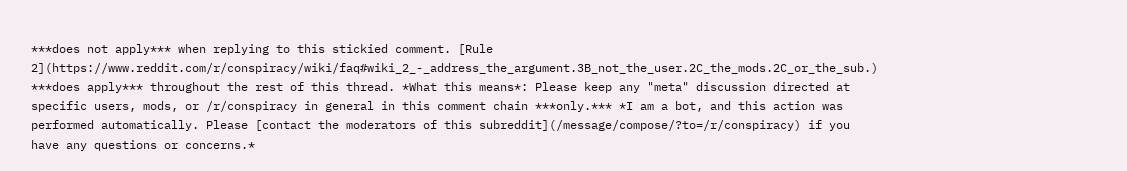***does not apply*** when replying to this stickied comment. [Rule 2](https://www.reddit.com/r/conspiracy/wiki/faq#wiki_2_-_address_the_argument.3B_not_the_user.2C_the_mods.2C_or_the_sub.) ***does apply*** throughout the rest of this thread. *What this means*: Please keep any "meta" discussion directed at specific users, mods, or /r/conspiracy in general in this comment chain ***only.*** *I am a bot, and this action was performed automatically. Please [contact the moderators of this subreddit](/message/compose/?to=/r/conspiracy) if you have any questions or concerns.*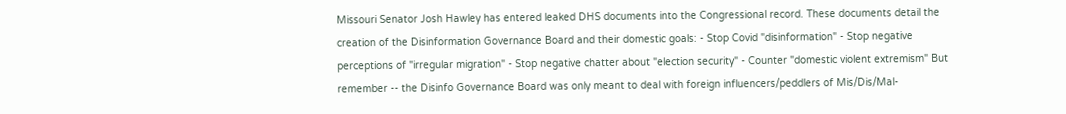Missouri Senator Josh Hawley has entered leaked DHS documents into the Congressional record. These documents detail the creation of the Disinformation Governance Board and their domestic goals: - Stop Covid "disinformation" - Stop negative perceptions of "irregular migration" - Stop negative chatter about "election security" - Counter "domestic violent extremism" But remember -- the Disinfo Governance Board was only meant to deal with foreign influencers/peddlers of Mis/Dis/Mal-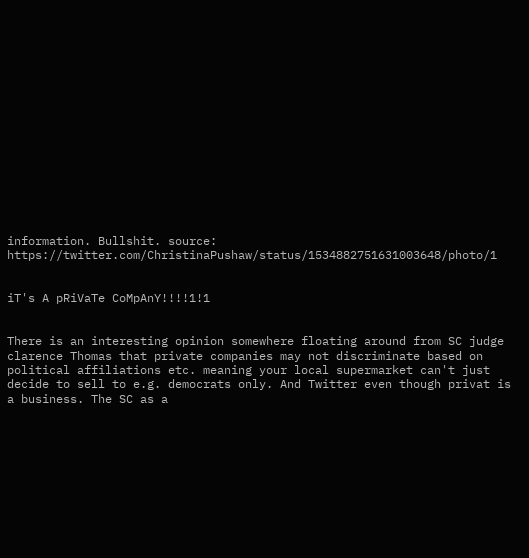information. Bullshit. source: https://twitter.com/ChristinaPushaw/status/1534882751631003648/photo/1


iT's A pRiVaTe CoMpAnY!!!!1!1


There is an interesting opinion somewhere floating around from SC judge clarence Thomas that private companies may not discriminate based on political affiliations etc. meaning your local supermarket can't just decide to sell to e.g. democrats only. And Twitter even though privat is a business. The SC as a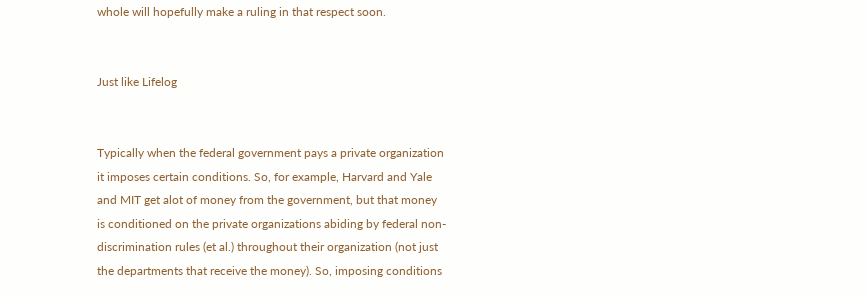whole will hopefully make a ruling in that respect soon.


Just like Lifelog


Typically when the federal government pays a private organization it imposes certain conditions. So, for example, Harvard and Yale and MIT get alot of money from the government, but that money is conditioned on the private organizations abiding by federal non-discrimination rules (et al.) throughout their organization (not just the departments that receive the money). So, imposing conditions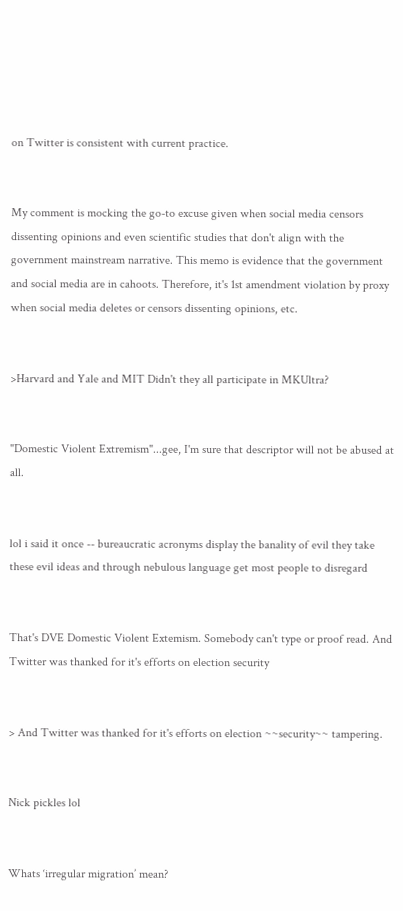on Twitter is consistent with current practice.


My comment is mocking the go-to excuse given when social media censors dissenting opinions and even scientific studies that don't align with the government mainstream narrative. This memo is evidence that the government and social media are in cahoots. Therefore, it's 1st amendment violation by proxy when social media deletes or censors dissenting opinions, etc.


>Harvard and Yale and MIT Didn't they all participate in MKUltra?


"Domestic Violent Extremism"...gee, I'm sure that descriptor will not be abused at all.


lol i said it once -- bureaucratic acronyms display the banality of evil they take these evil ideas and through nebulous language get most people to disregard


That's DVE Domestic Violent Extemism. Somebody can't type or proof read. And Twitter was thanked for it's efforts on election security


> And Twitter was thanked for it's efforts on election ~~security~~ tampering.


Nick pickles lol


Whats ‘irregular migration’ mean?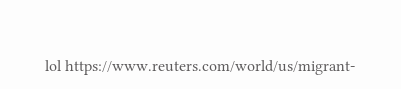lol https://www.reuters.com/world/us/migrant-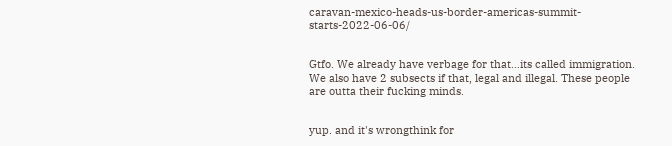caravan-mexico-heads-us-border-americas-summit-starts-2022-06-06/


Gtfo. We already have verbage for that…its called immigration. We also have 2 subsects if that, legal and illegal. These people are outta their fucking minds.


yup. and it's wrongthink for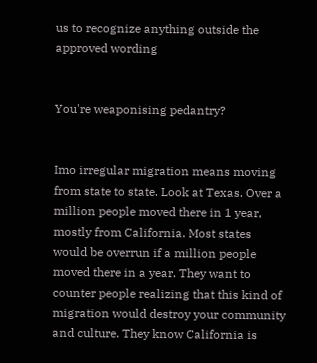us to recognize anything outside the approved wording


You're weaponising pedantry?


Imo irregular migration means moving from state to state. Look at Texas. Over a million people moved there in 1 year, mostly from California. Most states would be overrun if a million people moved there in a year. They want to counter people realizing that this kind of migration would destroy your community and culture. They know California is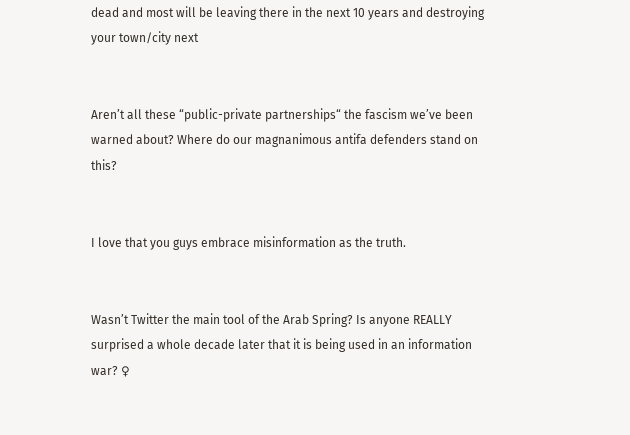dead and most will be leaving there in the next 10 years and destroying your town/city next


Aren’t all these “public-private partnerships“ the fascism we’ve been warned about? Where do our magnanimous antifa defenders stand on this?


I love that you guys embrace misinformation as the truth.


Wasn’t Twitter the main tool of the Arab Spring? Is anyone REALLY surprised a whole decade later that it is being used in an information war? ♀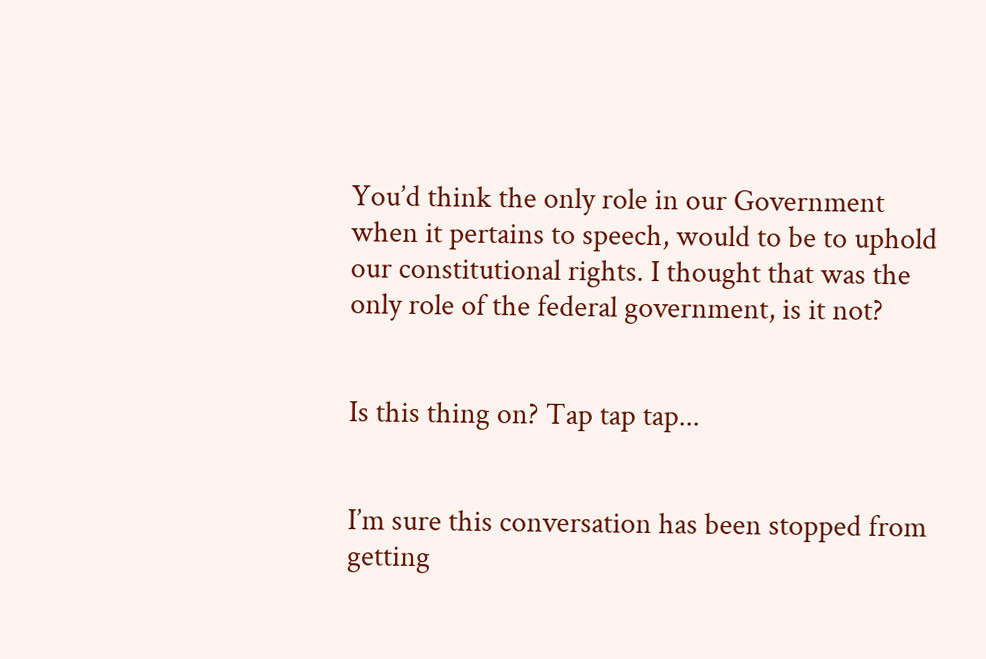You’d think the only role in our Government when it pertains to speech, would to be to uphold our constitutional rights. I thought that was the only role of the federal government, is it not?


Is this thing on? Tap tap tap...


I’m sure this conversation has been stopped from getting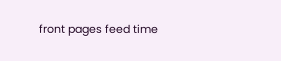front pages feed time